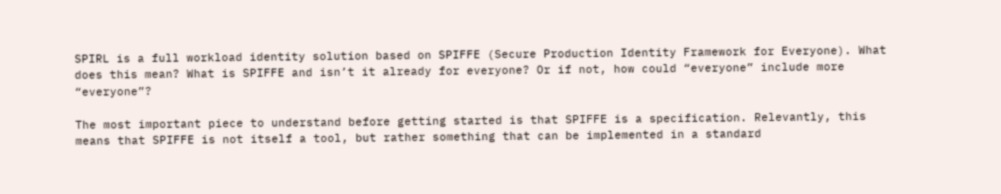SPIRL is a full workload identity solution based on SPIFFE (Secure Production Identity Framework for Everyone). What does this mean? What is SPIFFE and isn’t it already for everyone? Or if not, how could “everyone” include more “everyone”?

The most important piece to understand before getting started is that SPIFFE is a specification. Relevantly, this means that SPIFFE is not itself a tool, but rather something that can be implemented in a standard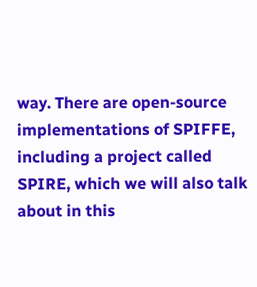way. There are open-source implementations of SPIFFE, including a project called SPIRE, which we will also talk about in this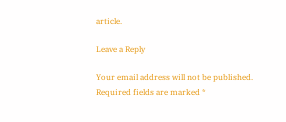article.

Leave a Reply

Your email address will not be published. Required fields are marked *